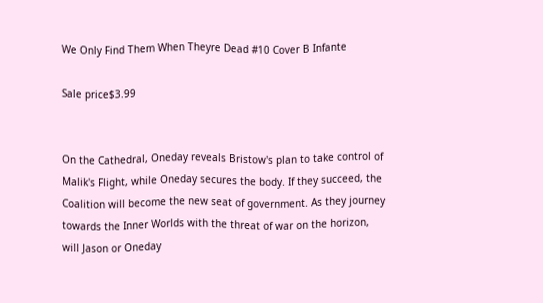We Only Find Them When Theyre Dead #10 Cover B Infante

Sale price$3.99


On the Cathedral, Oneday reveals Bristow's plan to take control of Malik's Flight, while Oneday secures the body. If they succeed, the Coalition will become the new seat of government. As they journey towards the Inner Worlds with the threat of war on the horizon, will Jason or Oneday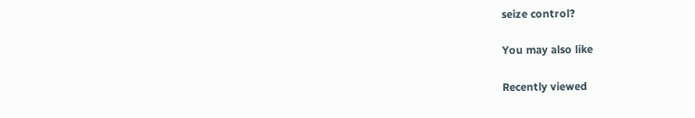seize control?

You may also like

Recently viewed